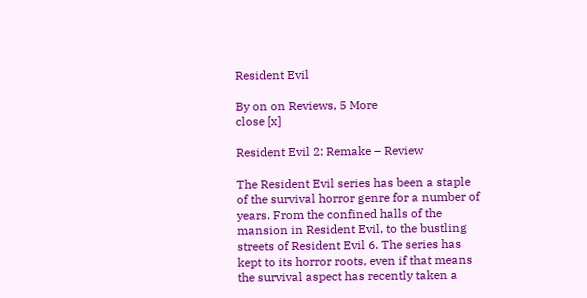Resident Evil

By on on Reviews, 5 More
close [x]

Resident Evil 2: Remake – Review

The Resident Evil series has been a staple of the survival horror genre for a number of years. From the confined halls of the mansion in Resident Evil, to the bustling streets of Resident Evil 6. The series has kept to its horror roots, even if that means the survival aspect has recently taken a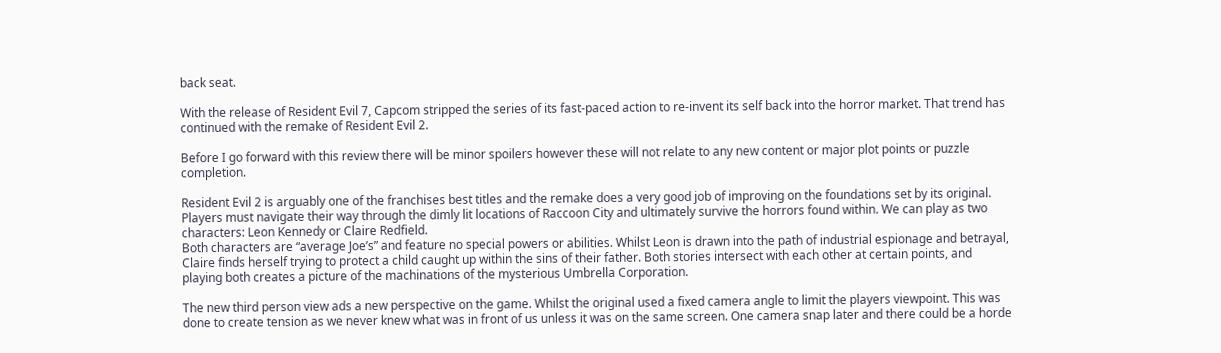back seat.

With the release of Resident Evil 7, Capcom stripped the series of its fast-paced action to re-invent its self back into the horror market. That trend has continued with the remake of Resident Evil 2.

Before I go forward with this review there will be minor spoilers however these will not relate to any new content or major plot points or puzzle completion.

Resident Evil 2 is arguably one of the franchises best titles and the remake does a very good job of improving on the foundations set by its original. Players must navigate their way through the dimly lit locations of Raccoon City and ultimately survive the horrors found within. We can play as two characters: Leon Kennedy or Claire Redfield.
Both characters are “average Joe’s” and feature no special powers or abilities. Whilst Leon is drawn into the path of industrial espionage and betrayal, Claire finds herself trying to protect a child caught up within the sins of their father. Both stories intersect with each other at certain points, and playing both creates a picture of the machinations of the mysterious Umbrella Corporation.

The new third person view ads a new perspective on the game. Whilst the original used a fixed camera angle to limit the players viewpoint. This was done to create tension as we never knew what was in front of us unless it was on the same screen. One camera snap later and there could be a horde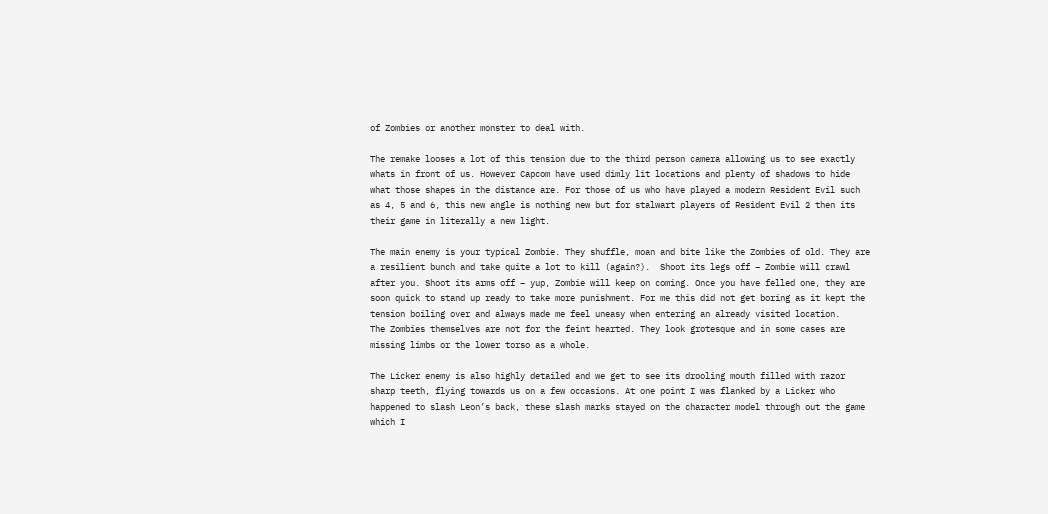of Zombies or another monster to deal with.

The remake looses a lot of this tension due to the third person camera allowing us to see exactly whats in front of us. However Capcom have used dimly lit locations and plenty of shadows to hide what those shapes in the distance are. For those of us who have played a modern Resident Evil such as 4, 5 and 6, this new angle is nothing new but for stalwart players of Resident Evil 2 then its their game in literally a new light.

The main enemy is your typical Zombie. They shuffle, moan and bite like the Zombies of old. They are a resilient bunch and take quite a lot to kill (again?).  Shoot its legs off – Zombie will crawl after you. Shoot its arms off – yup, Zombie will keep on coming. Once you have felled one, they are soon quick to stand up ready to take more punishment. For me this did not get boring as it kept the tension boiling over and always made me feel uneasy when entering an already visited location.
The Zombies themselves are not for the feint hearted. They look grotesque and in some cases are missing limbs or the lower torso as a whole.

The Licker enemy is also highly detailed and we get to see its drooling mouth filled with razor sharp teeth, flying towards us on a few occasions. At one point I was flanked by a Licker who happened to slash Leon’s back, these slash marks stayed on the character model through out the game which I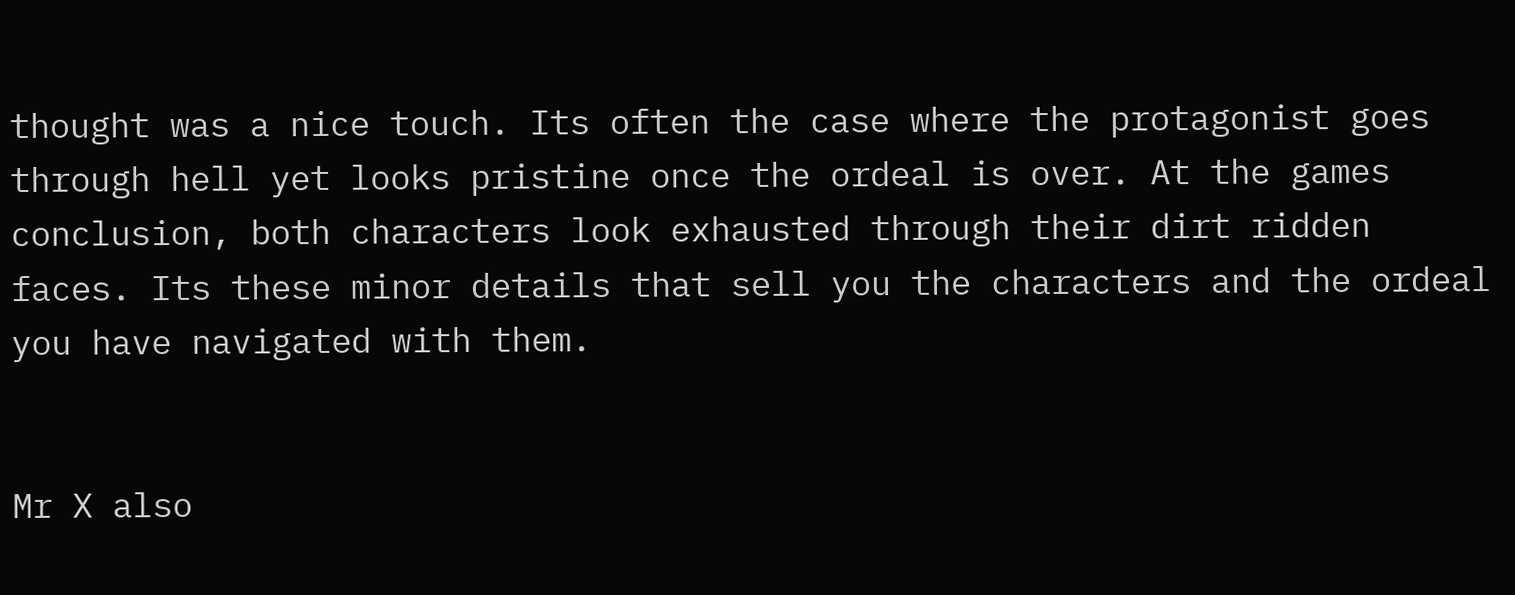thought was a nice touch. Its often the case where the protagonist goes through hell yet looks pristine once the ordeal is over. At the games conclusion, both characters look exhausted through their dirt ridden faces. Its these minor details that sell you the characters and the ordeal you have navigated with them.


Mr X also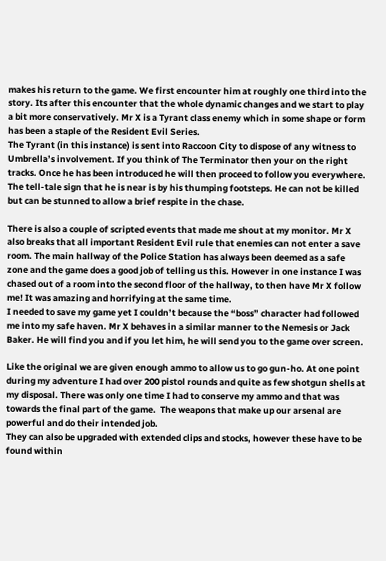makes his return to the game. We first encounter him at roughly one third into the story. Its after this encounter that the whole dynamic changes and we start to play a bit more conservatively. Mr X is a Tyrant class enemy which in some shape or form has been a staple of the Resident Evil Series.
The Tyrant (in this instance) is sent into Raccoon City to dispose of any witness to Umbrella’s involvement. If you think of The Terminator then your on the right tracks. Once he has been introduced he will then proceed to follow you everywhere. The tell-tale sign that he is near is by his thumping footsteps. He can not be killed but can be stunned to allow a brief respite in the chase.

There is also a couple of scripted events that made me shout at my monitor. Mr X also breaks that all important Resident Evil rule that enemies can not enter a save room. The main hallway of the Police Station has always been deemed as a safe zone and the game does a good job of telling us this. However in one instance I was chased out of a room into the second floor of the hallway, to then have Mr X follow me! It was amazing and horrifying at the same time.
I needed to save my game yet I couldn’t because the “boss” character had followed me into my safe haven. Mr X behaves in a similar manner to the Nemesis or Jack Baker. He will find you and if you let him, he will send you to the game over screen.

Like the original we are given enough ammo to allow us to go gun-ho. At one point during my adventure I had over 200 pistol rounds and quite as few shotgun shells at my disposal. There was only one time I had to conserve my ammo and that was towards the final part of the game.  The weapons that make up our arsenal are powerful and do their intended job.
They can also be upgraded with extended clips and stocks, however these have to be found within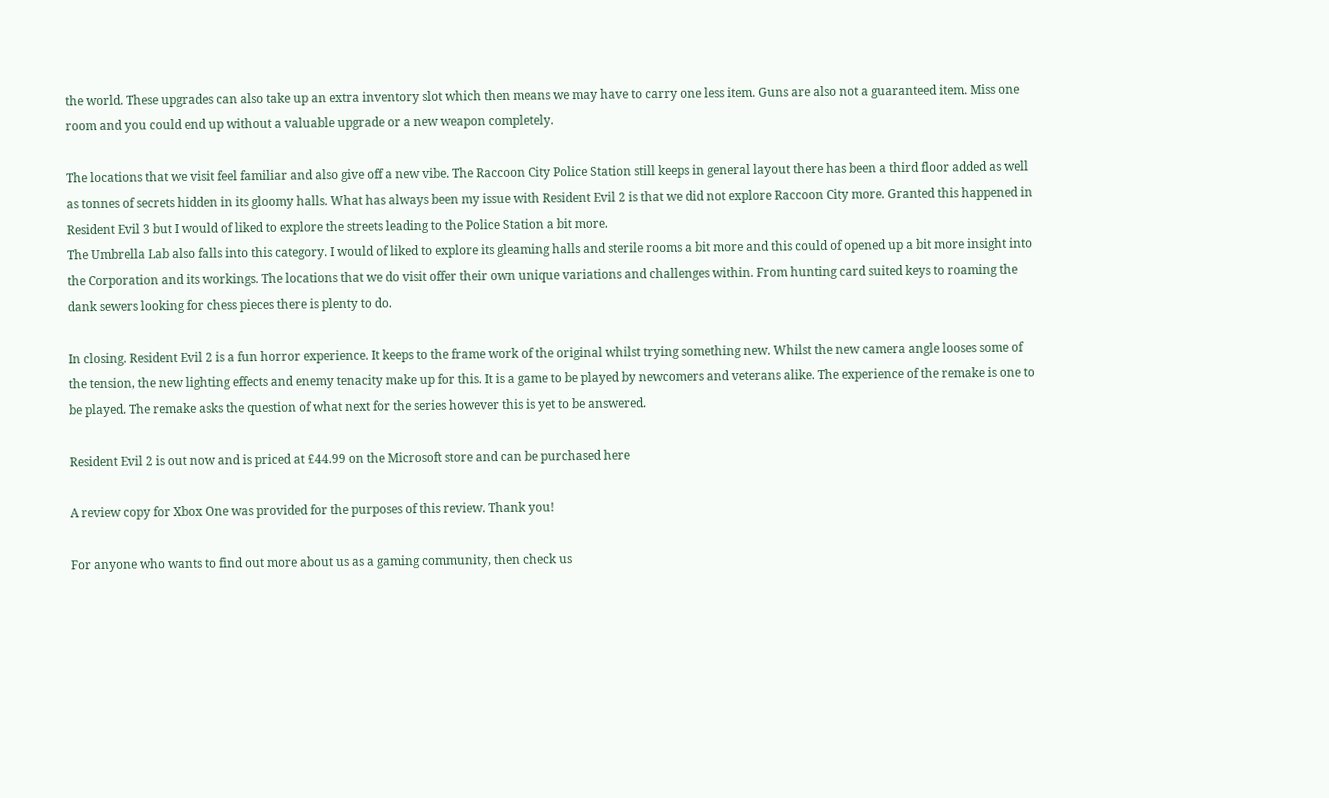the world. These upgrades can also take up an extra inventory slot which then means we may have to carry one less item. Guns are also not a guaranteed item. Miss one room and you could end up without a valuable upgrade or a new weapon completely.

The locations that we visit feel familiar and also give off a new vibe. The Raccoon City Police Station still keeps in general layout there has been a third floor added as well as tonnes of secrets hidden in its gloomy halls. What has always been my issue with Resident Evil 2 is that we did not explore Raccoon City more. Granted this happened in Resident Evil 3 but I would of liked to explore the streets leading to the Police Station a bit more.
The Umbrella Lab also falls into this category. I would of liked to explore its gleaming halls and sterile rooms a bit more and this could of opened up a bit more insight into the Corporation and its workings. The locations that we do visit offer their own unique variations and challenges within. From hunting card suited keys to roaming the dank sewers looking for chess pieces there is plenty to do.

In closing. Resident Evil 2 is a fun horror experience. It keeps to the frame work of the original whilst trying something new. Whilst the new camera angle looses some of the tension, the new lighting effects and enemy tenacity make up for this. It is a game to be played by newcomers and veterans alike. The experience of the remake is one to be played. The remake asks the question of what next for the series however this is yet to be answered.

Resident Evil 2 is out now and is priced at £44.99 on the Microsoft store and can be purchased here

A review copy for Xbox One was provided for the purposes of this review. Thank you!

For anyone who wants to find out more about us as a gaming community, then check us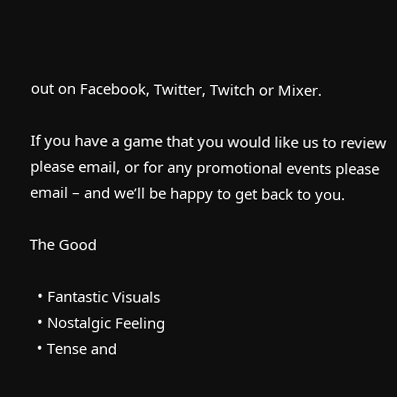out on Facebook, Twitter, Twitch or Mixer.

If you have a game that you would like us to review please email, or for any promotional events please email – and we’ll be happy to get back to you.

The Good

  • Fantastic Visuals
  • Nostalgic Feeling
  • Tense and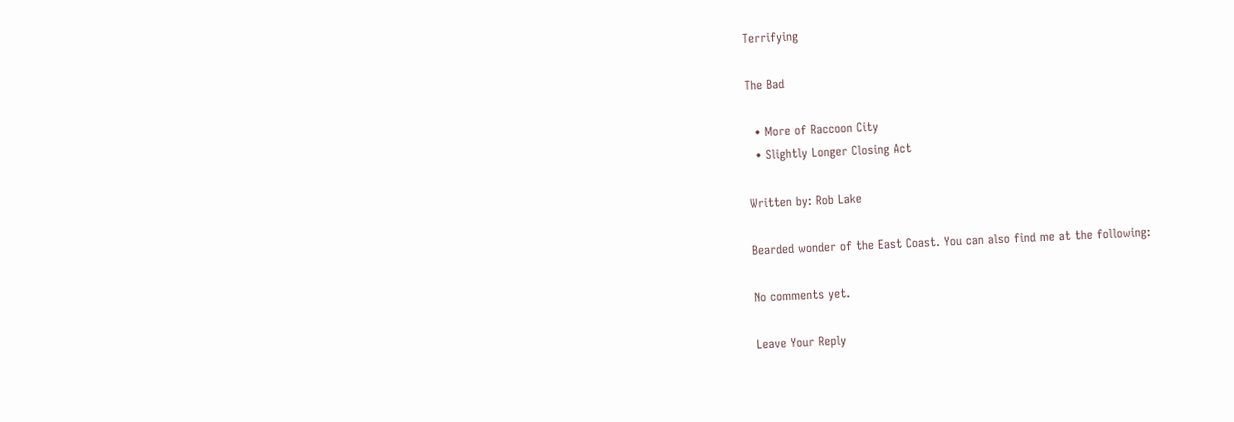Terrifying

The Bad

  • More of Raccoon City
  • Slightly Longer Closing Act

Written by: Rob Lake

Bearded wonder of the East Coast. You can also find me at the following:

No comments yet.

Leave Your Reply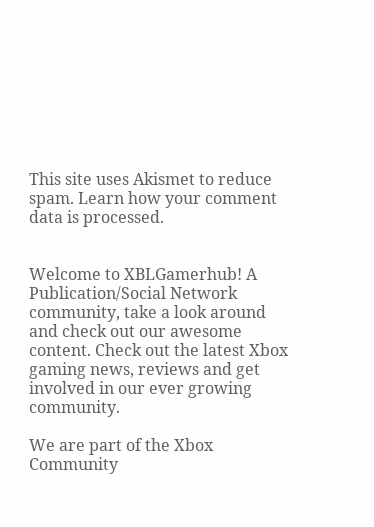This site uses Akismet to reduce spam. Learn how your comment data is processed.


Welcome to XBLGamerhub! A Publication/Social Network community, take a look around and check out our awesome content. Check out the latest Xbox gaming news, reviews and get involved in our ever growing community.

We are part of the Xbox Community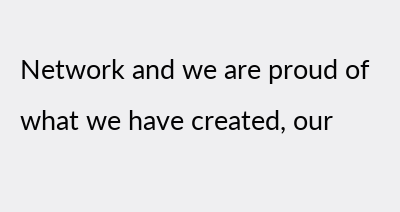Network and we are proud of what we have created, our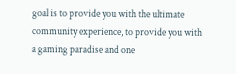goal is to provide you with the ultimate community experience, to provide you with a gaming paradise and one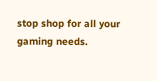stop shop for all your gaming needs.